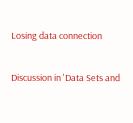Losing data connection

Discussion in 'Data Sets and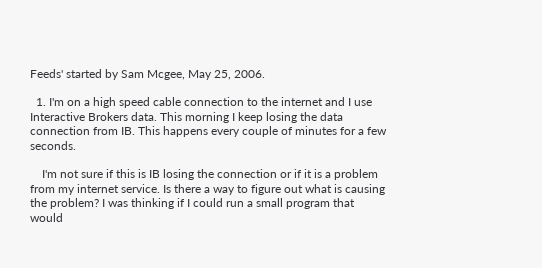Feeds' started by Sam Mcgee, May 25, 2006.

  1. I'm on a high speed cable connection to the internet and I use Interactive Brokers data. This morning I keep losing the data connection from IB. This happens every couple of minutes for a few seconds.

    I'm not sure if this is IB losing the connection or if it is a problem from my internet service. Is there a way to figure out what is causing the problem? I was thinking if I could run a small program that would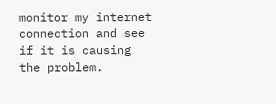monitor my internet connection and see if it is causing the problem.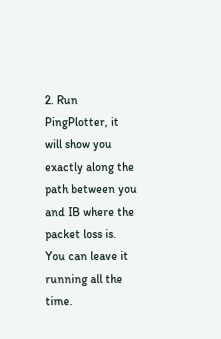2. Run PingPlotter, it will show you exactly along the path between you and IB where the packet loss is. You can leave it running all the time.